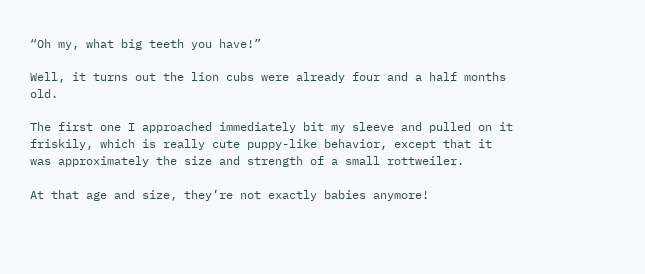“Oh my, what big teeth you have!”

Well, it turns out the lion cubs were already four and a half months old.

The first one I approached immediately bit my sleeve and pulled on it friskily, which is really cute puppy-like behavior, except that it was approximately the size and strength of a small rottweiler.

At that age and size, they’re not exactly babies anymore!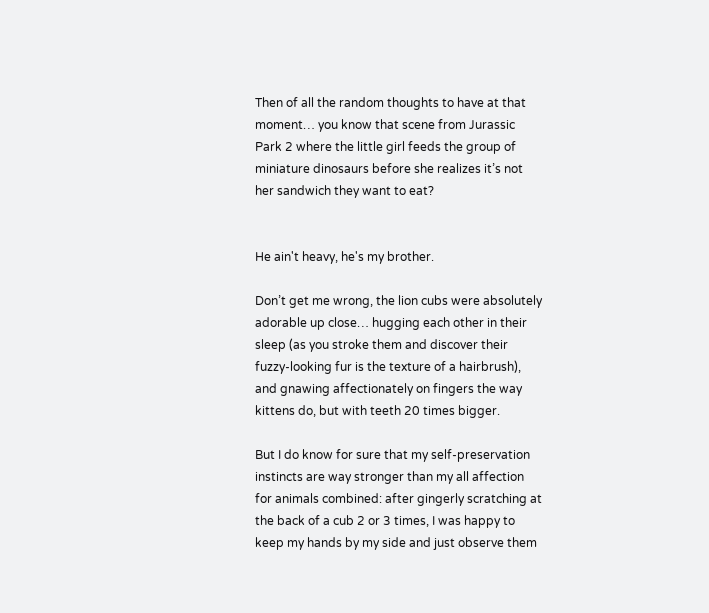Then of all the random thoughts to have at that moment… you know that scene from Jurassic Park 2 where the little girl feeds the group of miniature dinosaurs before she realizes it’s not her sandwich they want to eat?


He ain't heavy, he's my brother.

Don’t get me wrong, the lion cubs were absolutely adorable up close… hugging each other in their sleep (as you stroke them and discover their fuzzy-looking fur is the texture of a hairbrush), and gnawing affectionately on fingers the way kittens do, but with teeth 20 times bigger.

But I do know for sure that my self-preservation instincts are way stronger than my all affection for animals combined: after gingerly scratching at the back of a cub 2 or 3 times, I was happy to keep my hands by my side and just observe them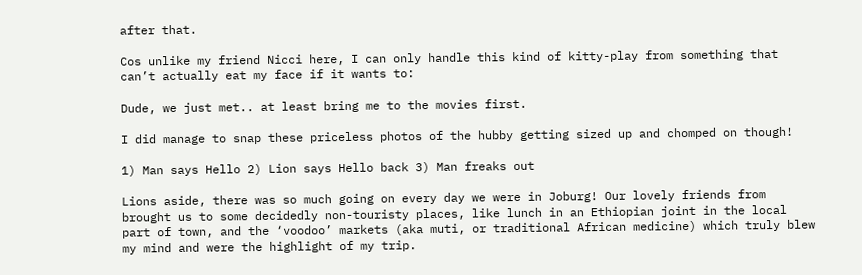after that.

Cos unlike my friend Nicci here, I can only handle this kind of kitty-play from something that can’t actually eat my face if it wants to:

Dude, we just met.. at least bring me to the movies first.

I did manage to snap these priceless photos of the hubby getting sized up and chomped on though!

1) Man says Hello 2) Lion says Hello back 3) Man freaks out

Lions aside, there was so much going on every day we were in Joburg! Our lovely friends from brought us to some decidedly non-touristy places, like lunch in an Ethiopian joint in the local part of town, and the ‘voodoo’ markets (aka muti, or traditional African medicine) which truly blew my mind and were the highlight of my trip.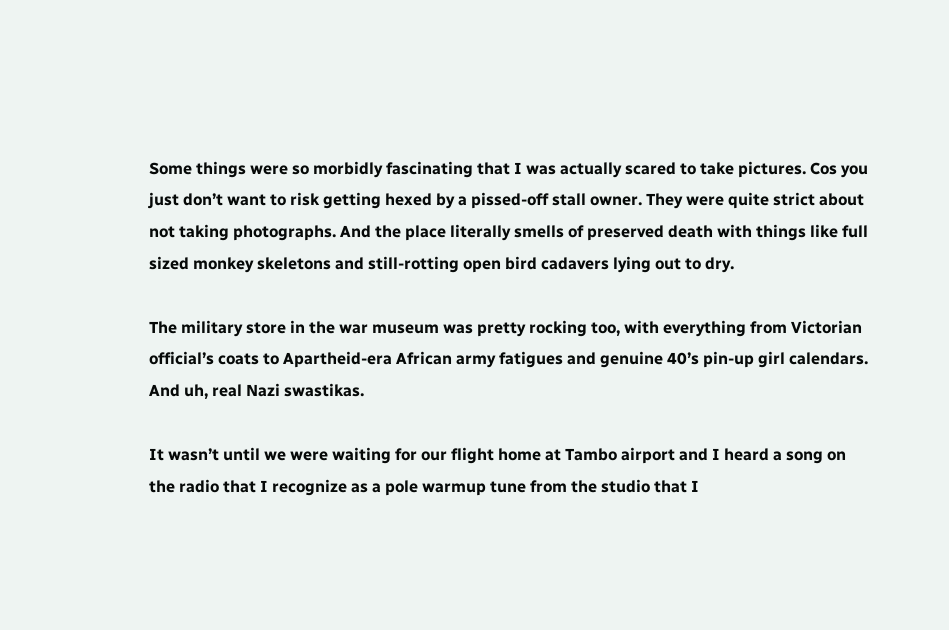Some things were so morbidly fascinating that I was actually scared to take pictures. Cos you just don’t want to risk getting hexed by a pissed-off stall owner. They were quite strict about not taking photographs. And the place literally smells of preserved death with things like full sized monkey skeletons and still-rotting open bird cadavers lying out to dry.

The military store in the war museum was pretty rocking too, with everything from Victorian official’s coats to Apartheid-era African army fatigues and genuine 40’s pin-up girl calendars. And uh, real Nazi swastikas.

It wasn’t until we were waiting for our flight home at Tambo airport and I heard a song on the radio that I recognize as a pole warmup tune from the studio that I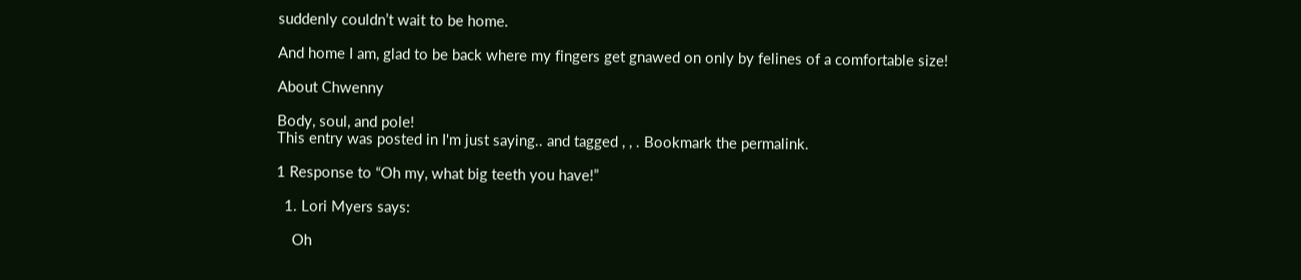suddenly couldn’t wait to be home.

And home I am, glad to be back where my fingers get gnawed on only by felines of a comfortable size!

About Chwenny

Body, soul, and pole!
This entry was posted in I'm just saying.. and tagged , , . Bookmark the permalink.

1 Response to “Oh my, what big teeth you have!”

  1. Lori Myers says:

    Oh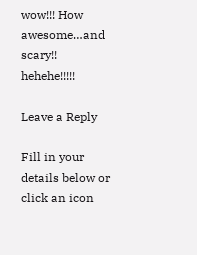wow!!! How awesome…and scary!! hehehe!!!!!

Leave a Reply

Fill in your details below or click an icon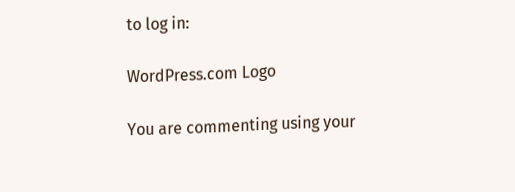to log in:

WordPress.com Logo

You are commenting using your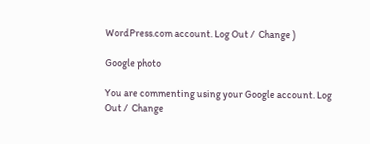WordPress.com account. Log Out /  Change )

Google photo

You are commenting using your Google account. Log Out /  Change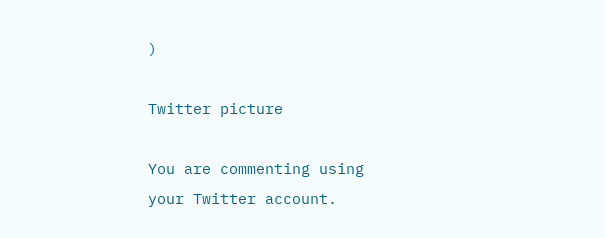)

Twitter picture

You are commenting using your Twitter account.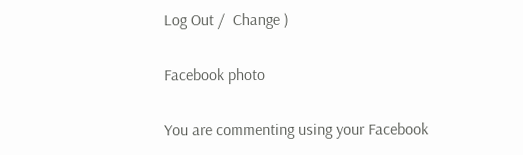Log Out /  Change )

Facebook photo

You are commenting using your Facebook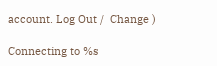account. Log Out /  Change )

Connecting to %s